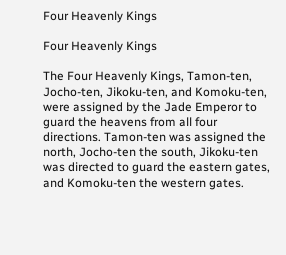Four Heavenly Kings

Four Heavenly Kings

The Four Heavenly Kings, Tamon-ten, Jocho-ten, Jikoku-ten, and Komoku-ten, were assigned by the Jade Emperor to guard the heavens from all four directions. Tamon-ten was assigned the north, Jocho-ten the south, Jikoku-ten was directed to guard the eastern gates, and Komoku-ten the western gates.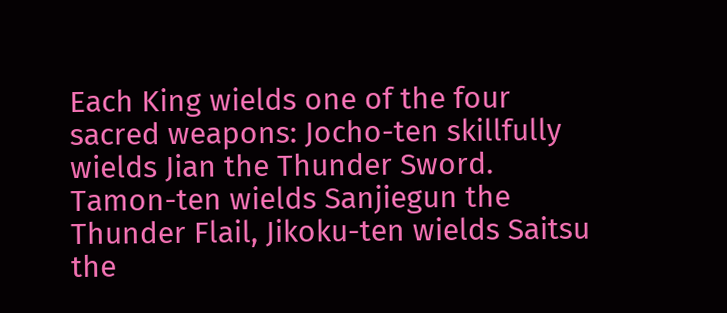Each King wields one of the four sacred weapons: Jocho-ten skillfully wields Jian the Thunder Sword. Tamon-ten wields Sanjiegun the Thunder Flail, Jikoku-ten wields Saitsu the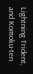Lightning Trident, and Komoku-ten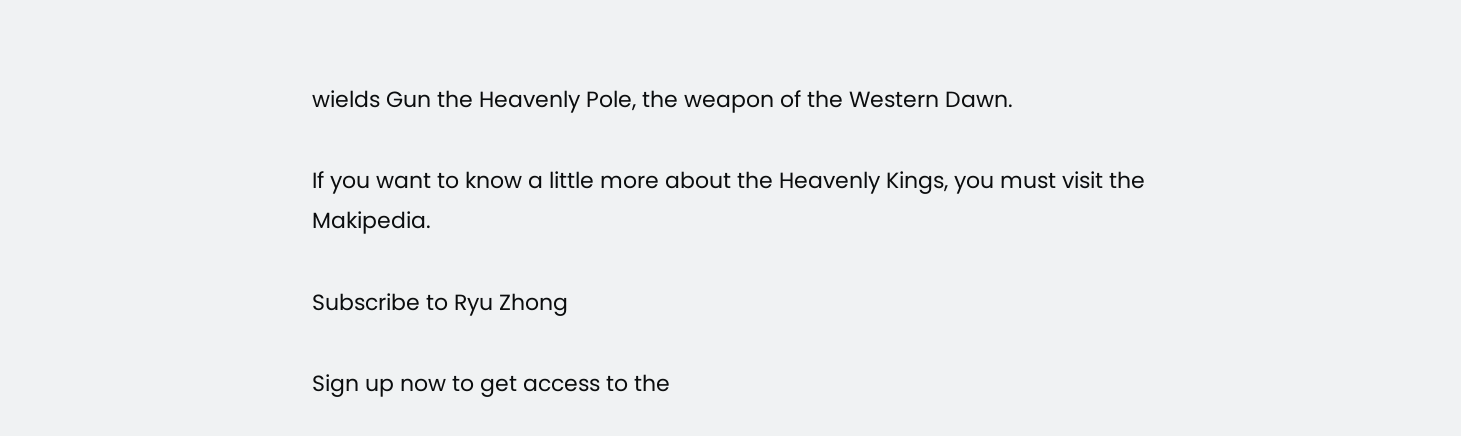wields Gun the Heavenly Pole, the weapon of the Western Dawn.

If you want to know a little more about the Heavenly Kings, you must visit the Makipedia.

Subscribe to Ryu Zhong

Sign up now to get access to the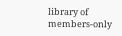library of members-only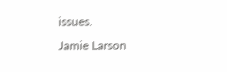issues.
Jamie Larson